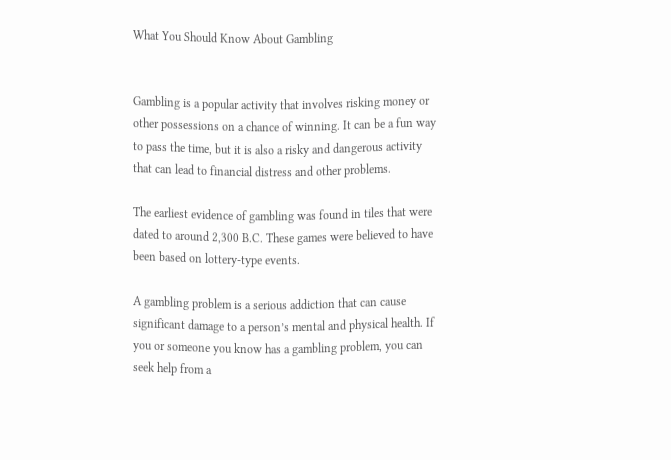What You Should Know About Gambling


Gambling is a popular activity that involves risking money or other possessions on a chance of winning. It can be a fun way to pass the time, but it is also a risky and dangerous activity that can lead to financial distress and other problems.

The earliest evidence of gambling was found in tiles that were dated to around 2,300 B.C. These games were believed to have been based on lottery-type events.

A gambling problem is a serious addiction that can cause significant damage to a person’s mental and physical health. If you or someone you know has a gambling problem, you can seek help from a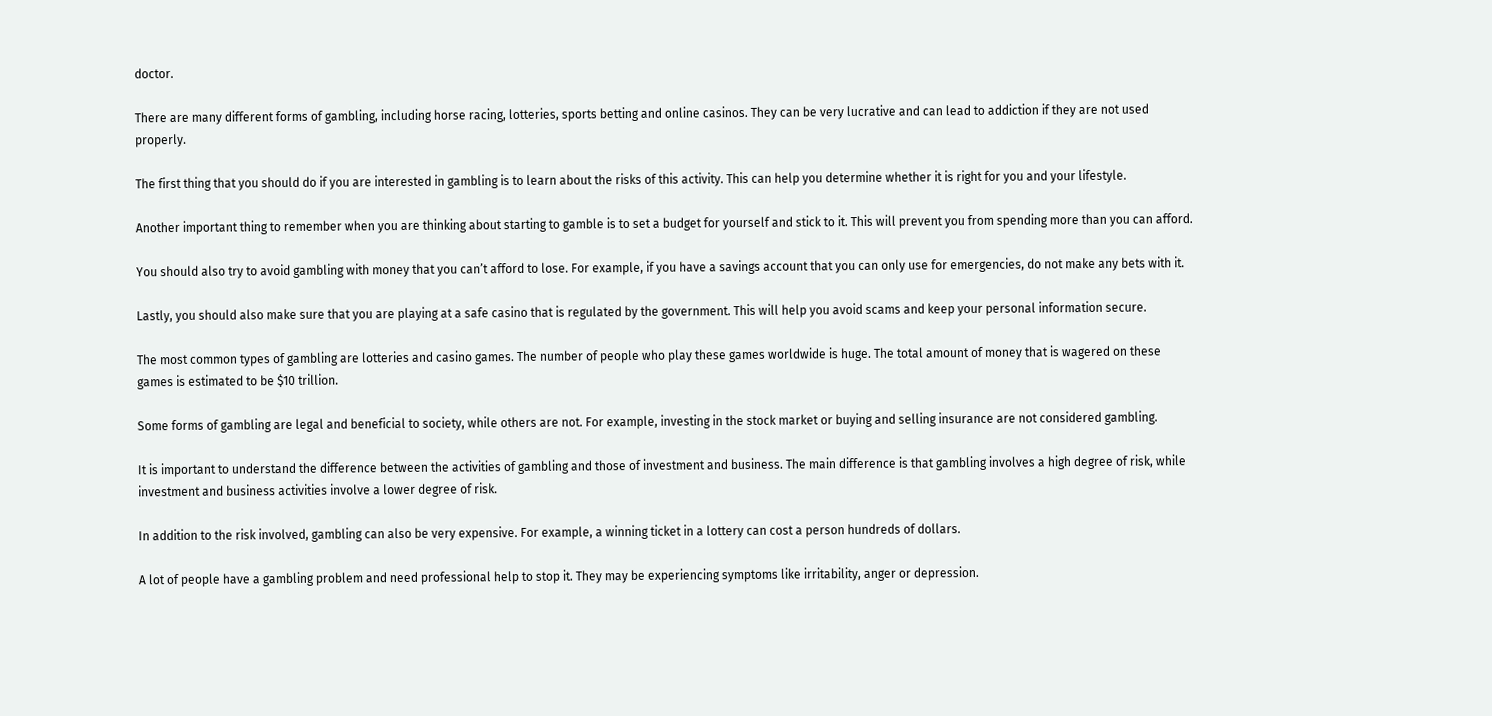doctor.

There are many different forms of gambling, including horse racing, lotteries, sports betting and online casinos. They can be very lucrative and can lead to addiction if they are not used properly.

The first thing that you should do if you are interested in gambling is to learn about the risks of this activity. This can help you determine whether it is right for you and your lifestyle.

Another important thing to remember when you are thinking about starting to gamble is to set a budget for yourself and stick to it. This will prevent you from spending more than you can afford.

You should also try to avoid gambling with money that you can’t afford to lose. For example, if you have a savings account that you can only use for emergencies, do not make any bets with it.

Lastly, you should also make sure that you are playing at a safe casino that is regulated by the government. This will help you avoid scams and keep your personal information secure.

The most common types of gambling are lotteries and casino games. The number of people who play these games worldwide is huge. The total amount of money that is wagered on these games is estimated to be $10 trillion.

Some forms of gambling are legal and beneficial to society, while others are not. For example, investing in the stock market or buying and selling insurance are not considered gambling.

It is important to understand the difference between the activities of gambling and those of investment and business. The main difference is that gambling involves a high degree of risk, while investment and business activities involve a lower degree of risk.

In addition to the risk involved, gambling can also be very expensive. For example, a winning ticket in a lottery can cost a person hundreds of dollars.

A lot of people have a gambling problem and need professional help to stop it. They may be experiencing symptoms like irritability, anger or depression.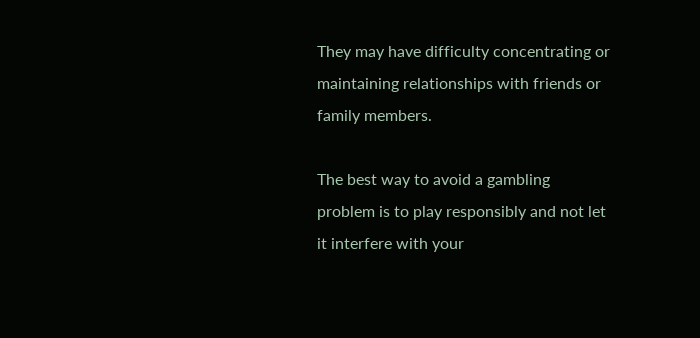They may have difficulty concentrating or maintaining relationships with friends or family members.

The best way to avoid a gambling problem is to play responsibly and not let it interfere with your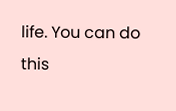life. You can do this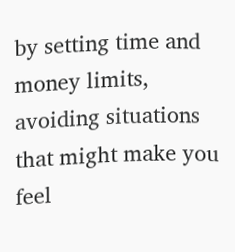by setting time and money limits, avoiding situations that might make you feel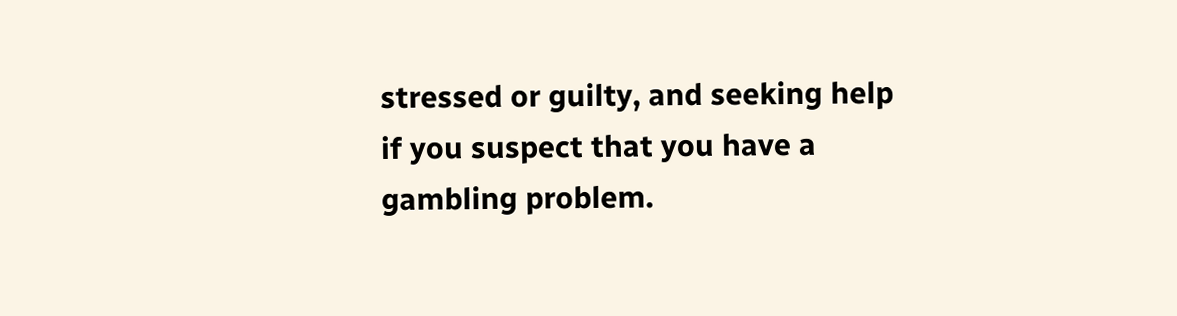stressed or guilty, and seeking help if you suspect that you have a gambling problem.